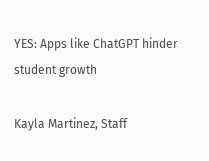YES: Apps like ChatGPT hinder student growth

Kayla Martinez, Staff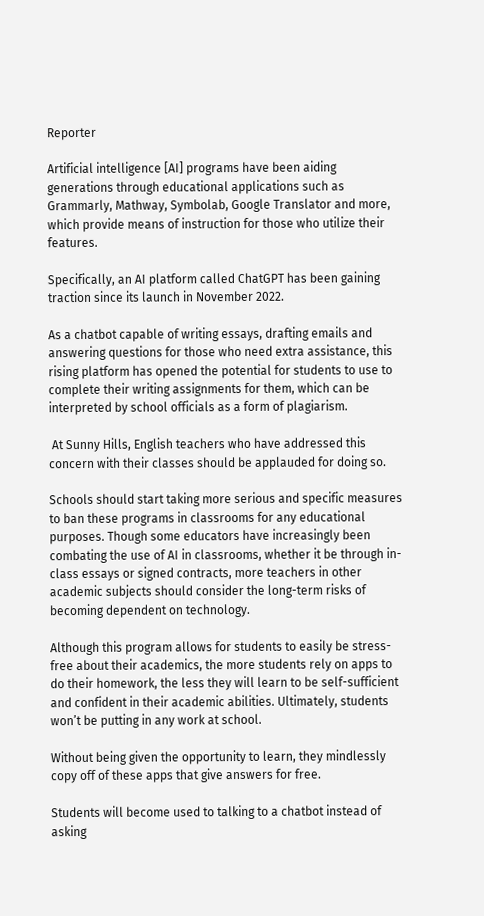Reporter

Artificial intelligence [AI] programs have been aiding generations through educational applications such as Grammarly, Mathway, Symbolab, Google Translator and more, which provide means of instruction for those who utilize their features.

Specifically, an AI platform called ChatGPT has been gaining traction since its launch in November 2022.

As a chatbot capable of writing essays, drafting emails and answering questions for those who need extra assistance, this rising platform has opened the potential for students to use to complete their writing assignments for them, which can be interpreted by school officials as a form of plagiarism.

 At Sunny Hills, English teachers who have addressed this concern with their classes should be applauded for doing so.

Schools should start taking more serious and specific measures to ban these programs in classrooms for any educational purposes. Though some educators have increasingly been combating the use of AI in classrooms, whether it be through in-class essays or signed contracts, more teachers in other academic subjects should consider the long-term risks of becoming dependent on technology.

Although this program allows for students to easily be stress-free about their academics, the more students rely on apps to do their homework, the less they will learn to be self-sufficient and confident in their academic abilities. Ultimately, students  won’t be putting in any work at school.

Without being given the opportunity to learn, they mindlessly copy off of these apps that give answers for free.

Students will become used to talking to a chatbot instead of asking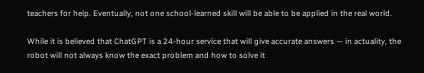teachers for help. Eventually, not one school-learned skill will be able to be applied in the real world.

While it is believed that ChatGPT is a 24-hour service that will give accurate answers — in actuality, the robot will not always know the exact problem and how to solve it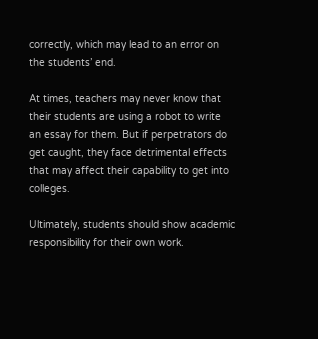correctly, which may lead to an error on the students’ end.

At times, teachers may never know that their students are using a robot to write an essay for them. But if perpetrators do get caught, they face detrimental effects that may affect their capability to get into colleges.

Ultimately, students should show academic responsibility for their own work.